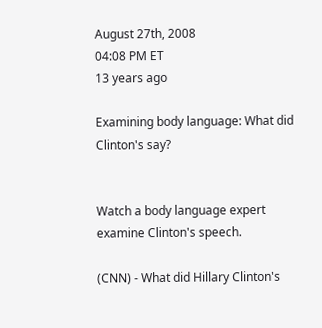August 27th, 2008
04:08 PM ET
13 years ago

Examining body language: What did Clinton's say?


Watch a body language expert examine Clinton's speech.

(CNN) - What did Hillary Clinton's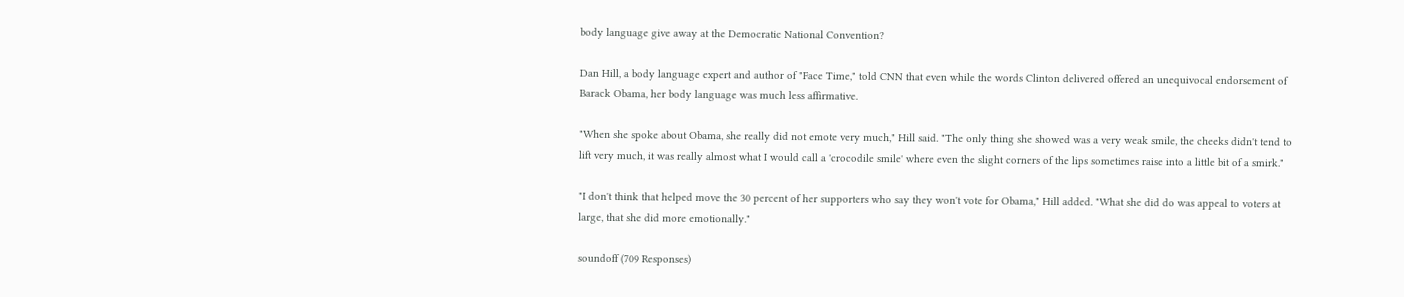body language give away at the Democratic National Convention?

Dan Hill, a body language expert and author of "Face Time," told CNN that even while the words Clinton delivered offered an unequivocal endorsement of Barack Obama, her body language was much less affirmative.

"When she spoke about Obama, she really did not emote very much," Hill said. "The only thing she showed was a very weak smile, the cheeks didn't tend to lift very much, it was really almost what I would call a 'crocodile smile' where even the slight corners of the lips sometimes raise into a little bit of a smirk."

"I don't think that helped move the 30 percent of her supporters who say they won't vote for Obama," Hill added. "What she did do was appeal to voters at large, that she did more emotionally."

soundoff (709 Responses)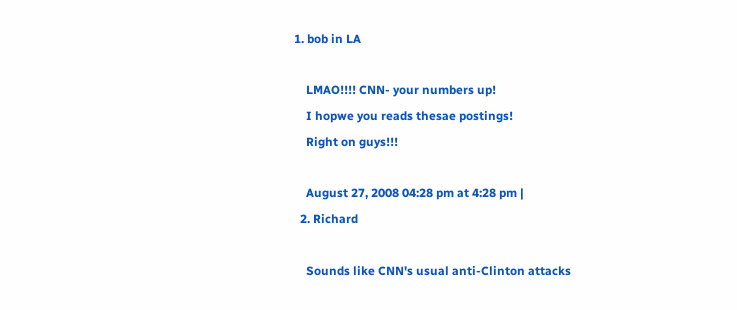1. bob in LA

    LMAO!!!! CNN- your numbers up!
    I hopwe you reads thesae postings!
    Right on guys!!!

    August 27, 2008 04:28 pm at 4:28 pm |
  2. Richard

    Sounds like CNN's usual anti-Clinton attacks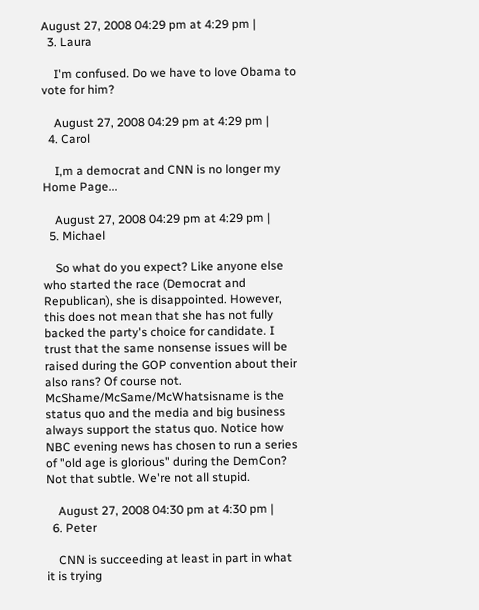August 27, 2008 04:29 pm at 4:29 pm |
  3. Laura

    I'm confused. Do we have to love Obama to vote for him?

    August 27, 2008 04:29 pm at 4:29 pm |
  4. Carol

    I,m a democrat and CNN is no longer my Home Page...

    August 27, 2008 04:29 pm at 4:29 pm |
  5. Michael

    So what do you expect? Like anyone else who started the race (Democrat and Republican), she is disappointed. However, this does not mean that she has not fully backed the party's choice for candidate. I trust that the same nonsense issues will be raised during the GOP convention about their also rans? Of course not. McShame/McSame/McWhatsisname is the status quo and the media and big business always support the status quo. Notice how NBC evening news has chosen to run a series of "old age is glorious" during the DemCon? Not that subtle. We're not all stupid.

    August 27, 2008 04:30 pm at 4:30 pm |
  6. Peter

    CNN is succeeding at least in part in what it is trying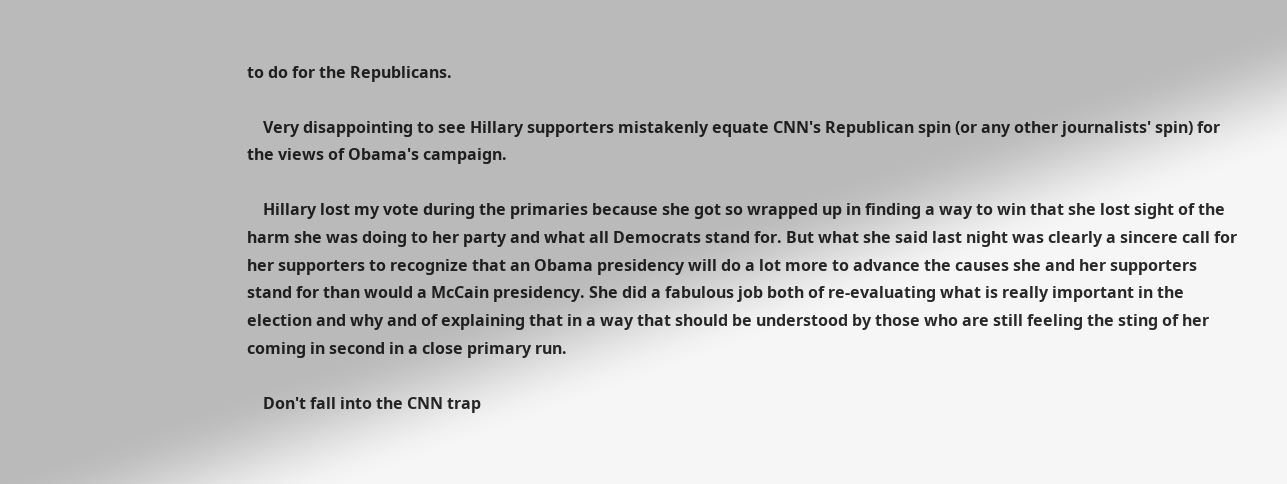to do for the Republicans.

    Very disappointing to see Hillary supporters mistakenly equate CNN's Republican spin (or any other journalists' spin) for the views of Obama's campaign.

    Hillary lost my vote during the primaries because she got so wrapped up in finding a way to win that she lost sight of the harm she was doing to her party and what all Democrats stand for. But what she said last night was clearly a sincere call for her supporters to recognize that an Obama presidency will do a lot more to advance the causes she and her supporters stand for than would a McCain presidency. She did a fabulous job both of re-evaluating what is really important in the election and why and of explaining that in a way that should be understood by those who are still feeling the sting of her coming in second in a close primary run.

    Don't fall into the CNN trap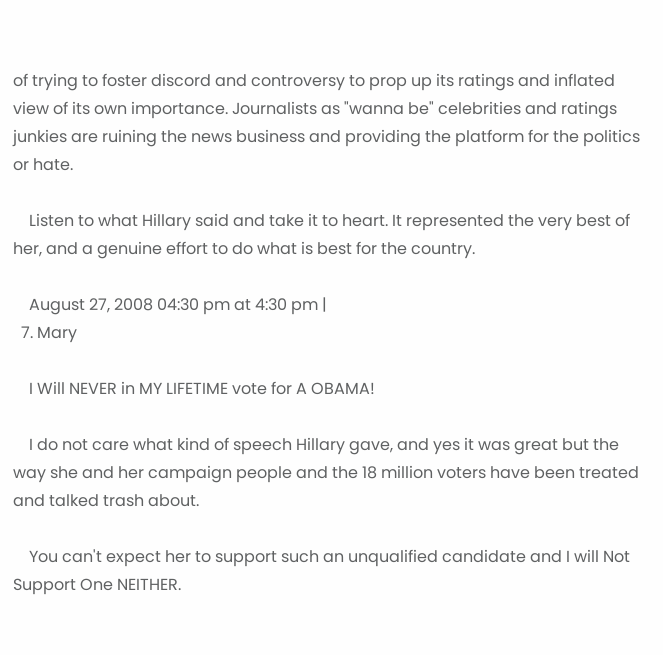of trying to foster discord and controversy to prop up its ratings and inflated view of its own importance. Journalists as "wanna be" celebrities and ratings junkies are ruining the news business and providing the platform for the politics or hate.

    Listen to what Hillary said and take it to heart. It represented the very best of her, and a genuine effort to do what is best for the country.

    August 27, 2008 04:30 pm at 4:30 pm |
  7. Mary

    I Will NEVER in MY LIFETIME vote for A OBAMA!

    I do not care what kind of speech Hillary gave, and yes it was great but the way she and her campaign people and the 18 million voters have been treated and talked trash about.

    You can't expect her to support such an unqualified candidate and I will Not Support One NEITHER.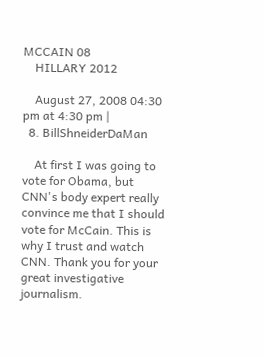MCCAIN 08
    HILLARY 2012

    August 27, 2008 04:30 pm at 4:30 pm |
  8. BillShneiderDaMan

    At first I was going to vote for Obama, but CNN's body expert really convince me that I should vote for McCain. This is why I trust and watch CNN. Thank you for your great investigative journalism.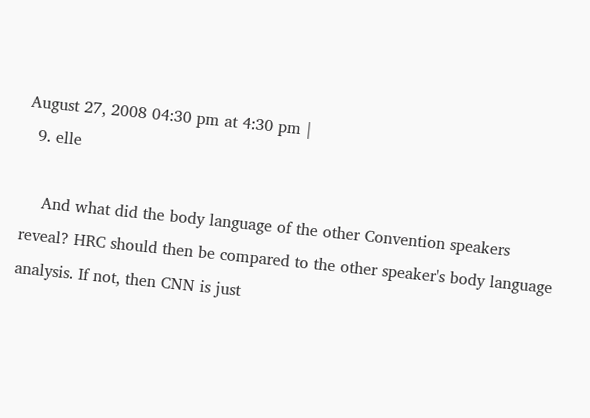August 27, 2008 04:30 pm at 4:30 pm |
  9. elle

    And what did the body language of the other Convention speakers reveal? HRC should then be compared to the other speaker's body language analysis. If not, then CNN is just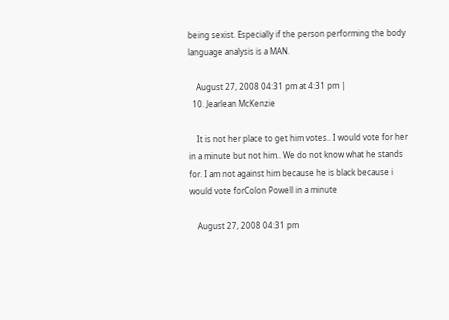being sexist. Especially if the person performing the body language analysis is a MAN.

    August 27, 2008 04:31 pm at 4:31 pm |
  10. Jearlean McKenzie

    It is not her place to get him votes.. I would vote for her in a minute but not him.. We do not know what he stands for. I am not against him because he is black because i would vote forColon Powell in a minute

    August 27, 2008 04:31 pm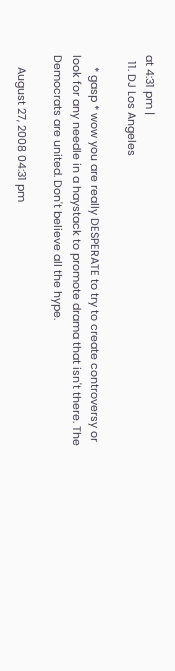at 4:31 pm |
  11. DJ Los Angeles

    * gasp * wow you are really DESPERATE to try to create controversy or look for any needle in a haystack to promote drama that isn't there. The Democrats are united. Don't believe all the hype.

    August 27, 2008 04:31 pm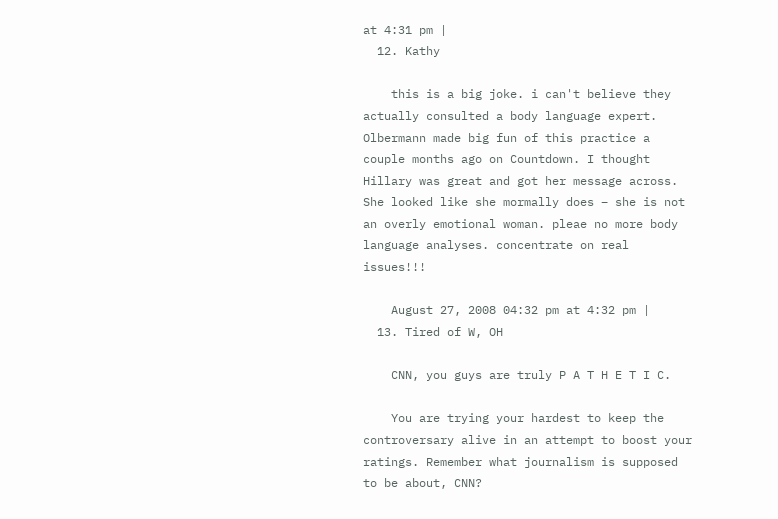at 4:31 pm |
  12. Kathy

    this is a big joke. i can't believe they actually consulted a body language expert. Olbermann made big fun of this practice a couple months ago on Countdown. I thought Hillary was great and got her message across. She looked like she mormally does – she is not an overly emotional woman. pleae no more body language analyses. concentrate on real issues!!!

    August 27, 2008 04:32 pm at 4:32 pm |
  13. Tired of W, OH

    CNN, you guys are truly P A T H E T I C.

    You are trying your hardest to keep the controversary alive in an attempt to boost your ratings. Remember what journalism is supposed to be about, CNN?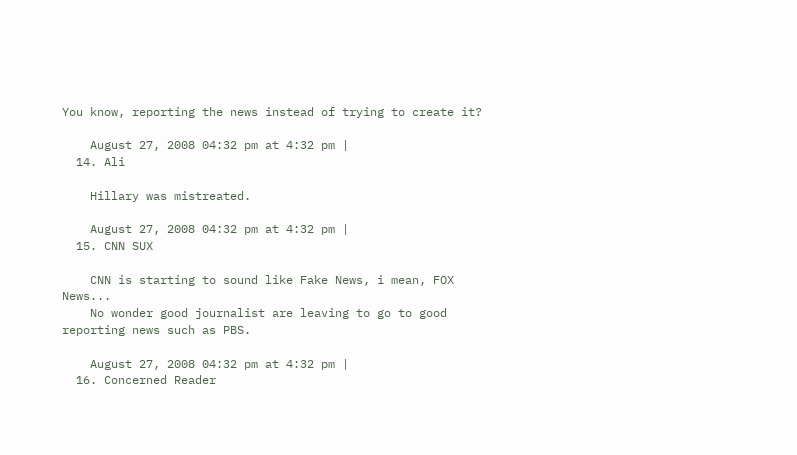You know, reporting the news instead of trying to create it?

    August 27, 2008 04:32 pm at 4:32 pm |
  14. Ali

    Hillary was mistreated.

    August 27, 2008 04:32 pm at 4:32 pm |
  15. CNN SUX

    CNN is starting to sound like Fake News, i mean, FOX News...
    No wonder good journalist are leaving to go to good reporting news such as PBS.

    August 27, 2008 04:32 pm at 4:32 pm |
  16. Concerned Reader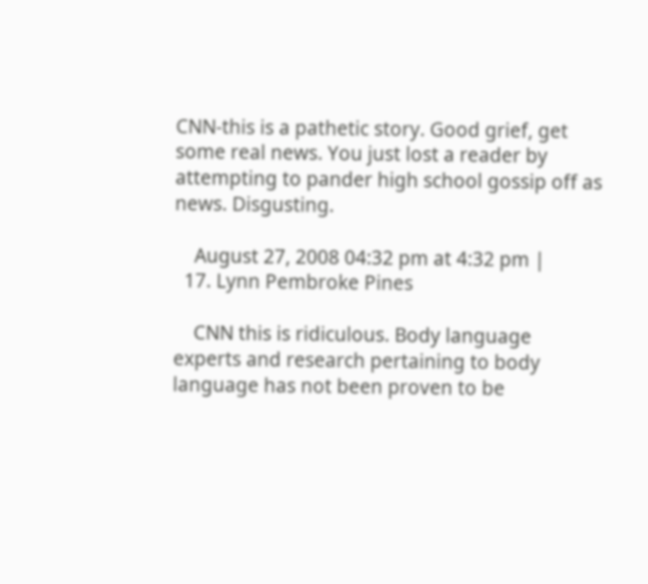CNN-this is a pathetic story. Good grief, get some real news. You just lost a reader by attempting to pander high school gossip off as news. Disgusting.

    August 27, 2008 04:32 pm at 4:32 pm |
  17. Lynn Pembroke Pines

    CNN this is ridiculous. Body language experts and research pertaining to body language has not been proven to be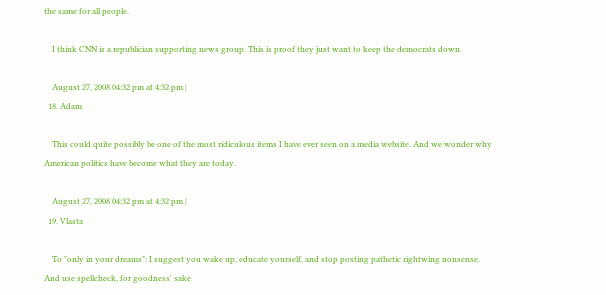the same for all people.

    I think CNN is a republician supporting news group. This is proof they just want to keep the democrats down.

    August 27, 2008 04:32 pm at 4:32 pm |
  18. Adam

    This could quite possibly be one of the most ridiculous items I have ever seen on a media website. And we wonder why American politics have become what they are today.

    August 27, 2008 04:32 pm at 4:32 pm |
  19. Vlasta

    To "only in your dreams": I suggest you wake up, educate yourself, and stop posting pathetic rightwing nonsense. And use spellcheck, for goodness' sake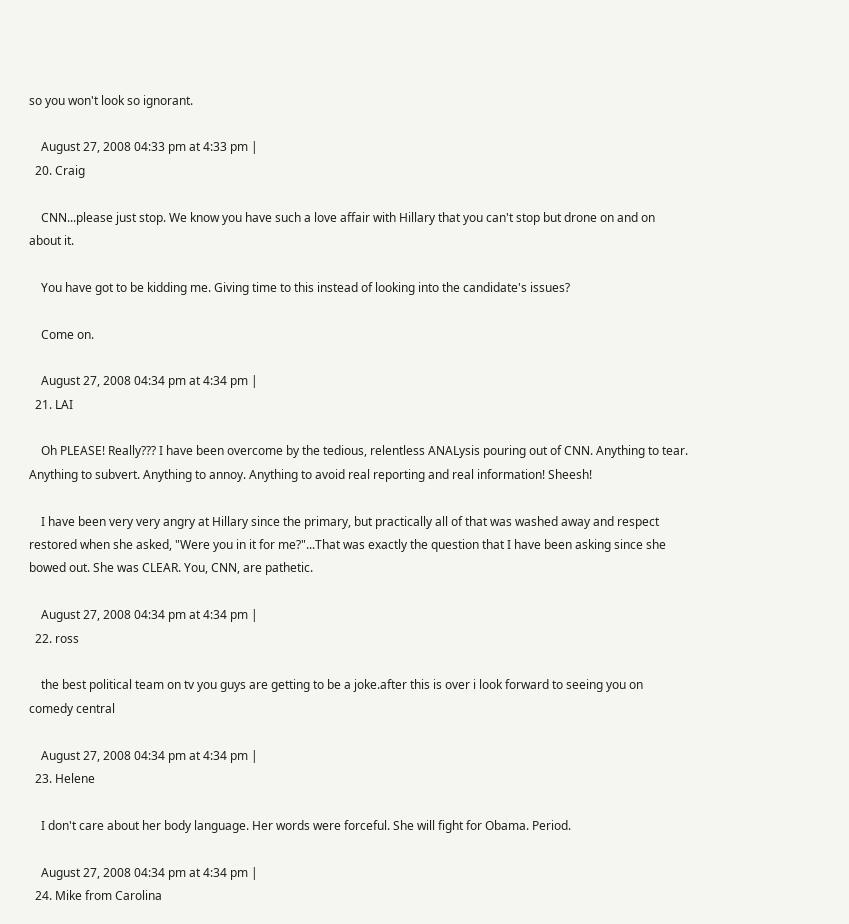so you won't look so ignorant.

    August 27, 2008 04:33 pm at 4:33 pm |
  20. Craig

    CNN...please just stop. We know you have such a love affair with Hillary that you can't stop but drone on and on about it.

    You have got to be kidding me. Giving time to this instead of looking into the candidate's issues?

    Come on.

    August 27, 2008 04:34 pm at 4:34 pm |
  21. LAI

    Oh PLEASE! Really??? I have been overcome by the tedious, relentless ANALysis pouring out of CNN. Anything to tear. Anything to subvert. Anything to annoy. Anything to avoid real reporting and real information! Sheesh!

    I have been very very angry at Hillary since the primary, but practically all of that was washed away and respect restored when she asked, "Were you in it for me?"...That was exactly the question that I have been asking since she bowed out. She was CLEAR. You, CNN, are pathetic.

    August 27, 2008 04:34 pm at 4:34 pm |
  22. ross

    the best political team on tv you guys are getting to be a joke.after this is over i look forward to seeing you on comedy central

    August 27, 2008 04:34 pm at 4:34 pm |
  23. Helene

    I don't care about her body language. Her words were forceful. She will fight for Obama. Period.

    August 27, 2008 04:34 pm at 4:34 pm |
  24. Mike from Carolina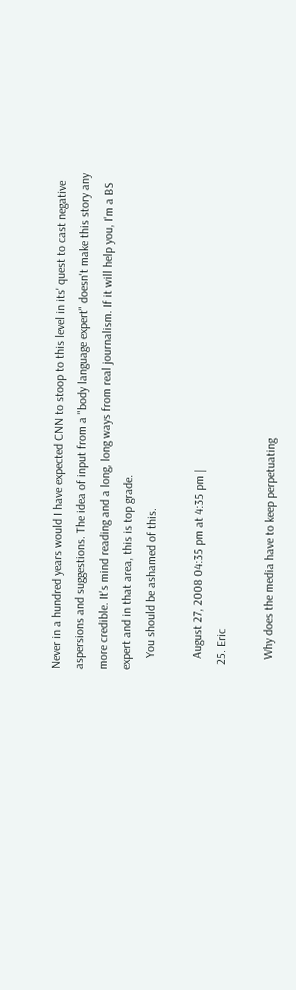Never in a hundred years would I have expected CNN to stoop to this level in its' quest to cast negative aspersions and suggestions. The idea of input from a "body language expert" doesn't make this story any more credible. It's mind reading and a long, long ways from real journalism. If it will help you, I'm a BS expert and in that area, this is top grade.
    You should be ashamed of this.

    August 27, 2008 04:35 pm at 4:35 pm |
  25. Eric

    Why does the media have to keep perpetuating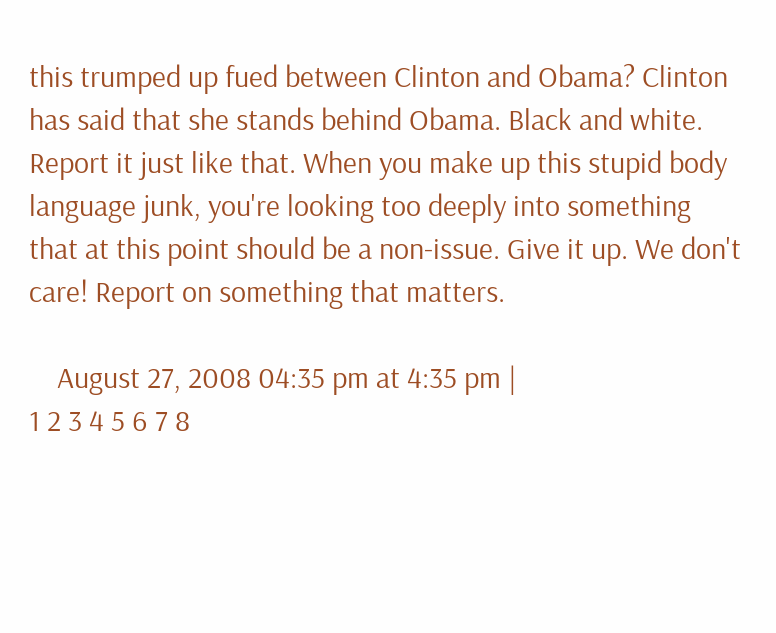this trumped up fued between Clinton and Obama? Clinton has said that she stands behind Obama. Black and white. Report it just like that. When you make up this stupid body language junk, you're looking too deeply into something that at this point should be a non-issue. Give it up. We don't care! Report on something that matters.

    August 27, 2008 04:35 pm at 4:35 pm |
1 2 3 4 5 6 7 8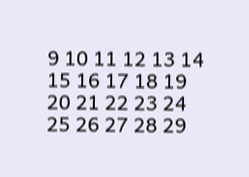9 10 11 12 13 14 15 16 17 18 19 20 21 22 23 24 25 26 27 28 29